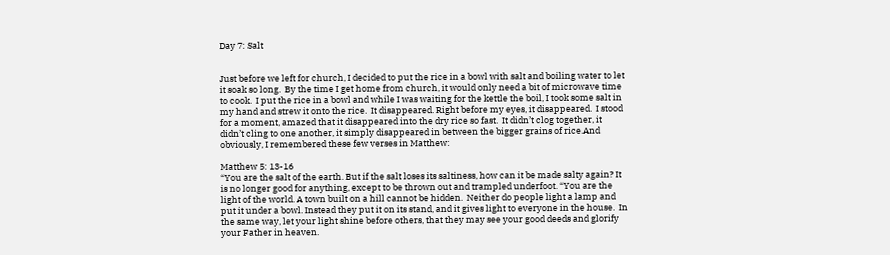Day 7: Salt


Just before we left for church, I decided to put the rice in a bowl with salt and boiling water to let it soak so long.  By the time I get home from church, it would only need a bit of microwave time to cook.  I put the rice in a bowl and while I was waiting for the kettle the boil, I took some salt in my hand and strew it onto the rice.  It disappeared. Right before my eyes, it disappeared.  I stood for a moment, amazed that it disappeared into the dry rice so fast.  It didn’t clog together, it didn’t cling to one another, it simply disappeared in between the bigger grains of rice.And obviously, I remembered these few verses in Matthew:

Matthew 5: 13-16
“You are the salt of the earth. But if the salt loses its saltiness, how can it be made salty again? It is no longer good for anything, except to be thrown out and trampled underfoot. “You are the light of the world. A town built on a hill cannot be hidden.  Neither do people light a lamp and put it under a bowl. Instead they put it on its stand, and it gives light to everyone in the house.  In the same way, let your light shine before others, that they may see your good deeds and glorify your Father in heaven.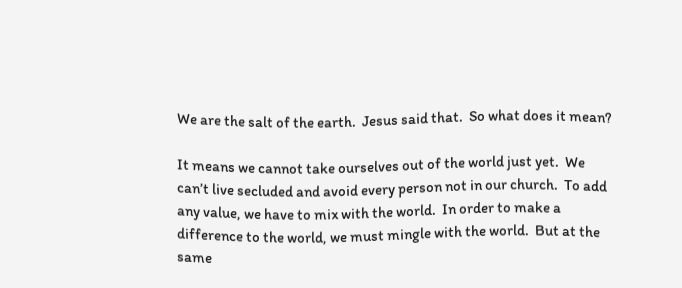We are the salt of the earth.  Jesus said that.  So what does it mean?

It means we cannot take ourselves out of the world just yet.  We can’t live secluded and avoid every person not in our church.  To add any value, we have to mix with the world.  In order to make a difference to the world, we must mingle with the world.  But at the same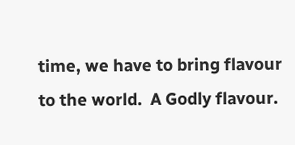time, we have to bring flavour to the world.  A Godly flavour.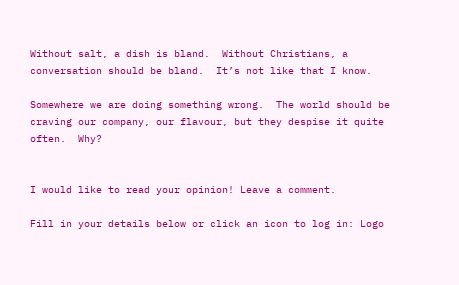Without salt, a dish is bland.  Without Christians, a conversation should be bland.  It’s not like that I know.

Somewhere we are doing something wrong.  The world should be craving our company, our flavour, but they despise it quite often.  Why?


I would like to read your opinion! Leave a comment.

Fill in your details below or click an icon to log in: Logo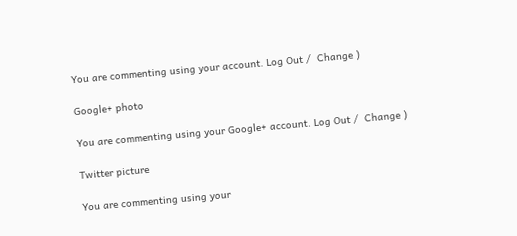You are commenting using your account. Log Out /  Change )

Google+ photo

You are commenting using your Google+ account. Log Out /  Change )

Twitter picture

You are commenting using your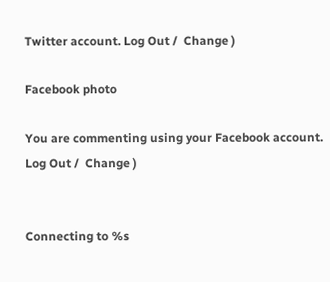Twitter account. Log Out /  Change )

Facebook photo

You are commenting using your Facebook account. Log Out /  Change )


Connecting to %s